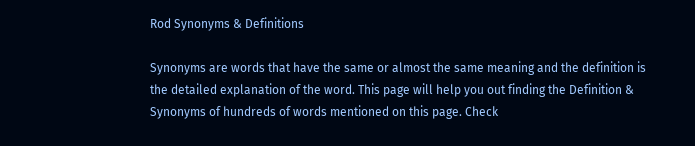Rod Synonyms & Definitions

Synonyms are words that have the same or almost the same meaning and the definition is the detailed explanation of the word. This page will help you out finding the Definition & Synonyms of hundreds of words mentioned on this page. Check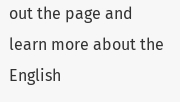out the page and learn more about the English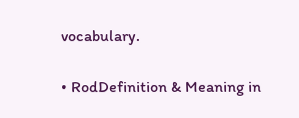vocabulary.

• RodDefinition & Meaning in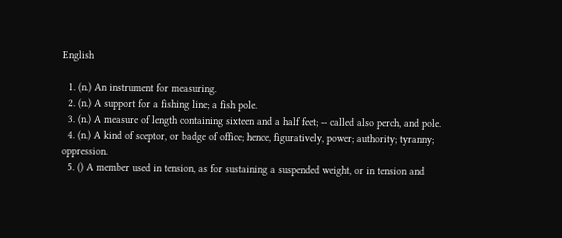English

  1. (n.) An instrument for measuring.
  2. (n.) A support for a fishing line; a fish pole.
  3. (n.) A measure of length containing sixteen and a half feet; -- called also perch, and pole.
  4. (n.) A kind of sceptor, or badge of office; hence, figuratively, power; authority; tyranny; oppression.
  5. () A member used in tension, as for sustaining a suspended weight, or in tension and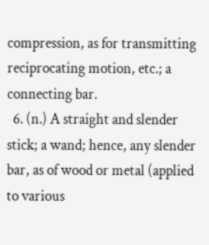compression, as for transmitting reciprocating motion, etc.; a connecting bar.
  6. (n.) A straight and slender stick; a wand; hence, any slender bar, as of wood or metal (applied to various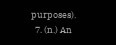purposes).
  7. (n.) An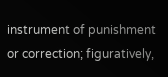instrument of punishment or correction; figuratively,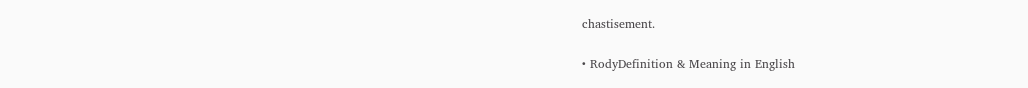chastisement.

• RodyDefinition & Meaning in English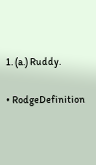1. (a.) Ruddy.

• RodgeDefinition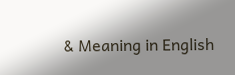& Meaning in English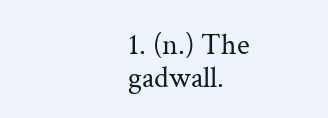1. (n.) The gadwall.